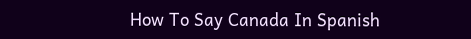How To Say Canada In Spanish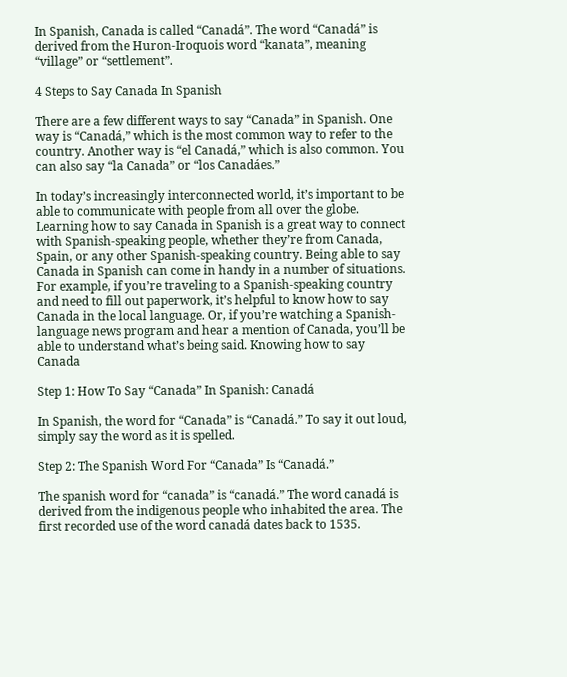In Spanish, Canada is called “Canadá”. The word “Canadá” is derived from the Huron-Iroquois word “kanata”, meaning “village” or “settlement”.

4 Steps to Say Canada In Spanish

There are a few different ways to say “Canada” in Spanish. One way is “Canadá,” which is the most common way to refer to the country. Another way is “el Canadá,” which is also common. You can also say “la Canada” or “los Canadáes.”

In today’s increasingly interconnected world, it’s important to be able to communicate with people from all over the globe. Learning how to say Canada in Spanish is a great way to connect with Spanish-speaking people, whether they’re from Canada, Spain, or any other Spanish-speaking country. Being able to say Canada in Spanish can come in handy in a number of situations. For example, if you’re traveling to a Spanish-speaking country and need to fill out paperwork, it’s helpful to know how to say Canada in the local language. Or, if you’re watching a Spanish-language news program and hear a mention of Canada, you’ll be able to understand what’s being said. Knowing how to say Canada

Step 1: How To Say “Canada” In Spanish: Canadá

In Spanish, the word for “Canada” is “Canadá.” To say it out loud, simply say the word as it is spelled.

Step 2: The Spanish Word For “Canada” Is “Canadá.”

The spanish word for “canada” is “canadá.” The word canadá is derived from the indigenous people who inhabited the area. The first recorded use of the word canadá dates back to 1535.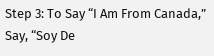Step 3: To Say “I Am From Canada,” Say, “Soy De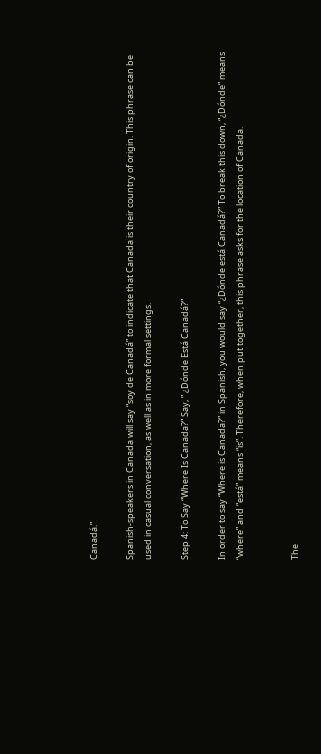Canadá.”

Spanish-speakers in Canada will say “soy de Canadá” to indicate that Canada is their country of origin. This phrase can be used in casual conversation, as well as in more formal settings.

Step 4: To Say “Where Is Canada?” Say, ” ¿Dónde Está Canadá?”

In order to say “Where is Canada?” in Spanish, you would say “¿Dónde está Canadá?” To break this down, “¿Dónde” means “where” and “está” means “is”. Therefore, when put together, this phrase asks for the location of Canada.


The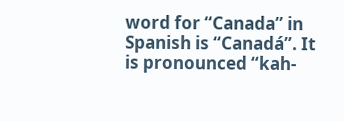word for “Canada” in Spanish is “Canadá”. It is pronounced “kah-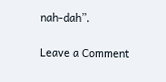nah-dah”.

Leave a Comment